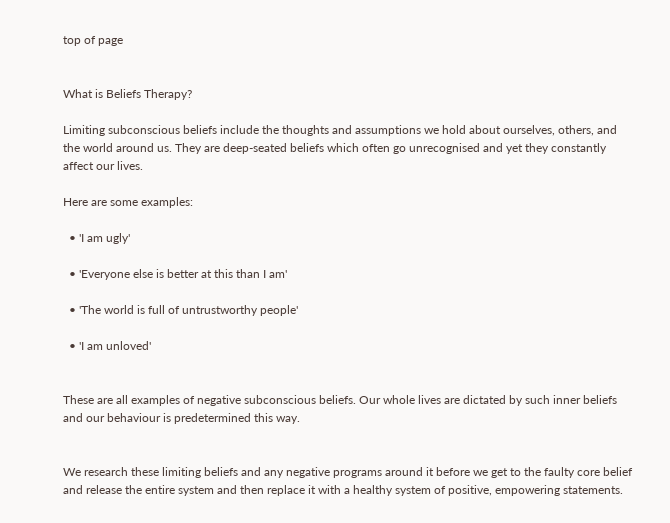top of page


What is Beliefs Therapy?

Limiting subconscious beliefs include the thoughts and assumptions we hold about ourselves, others, and the world around us. They are deep-seated beliefs which often go unrecognised and yet they constantly affect our lives.

Here are some examples:

  • 'I am ugly'

  • 'Everyone else is better at this than I am'

  • 'The world is full of untrustworthy people'

  • 'I am unloved'


These are all examples of negative subconscious beliefs. Our whole lives are dictated by such inner beliefs and our behaviour is predetermined this way.


We research these limiting beliefs and any negative programs around it before we get to the faulty core belief and release the entire system and then replace it with a healthy system of positive, empowering statements.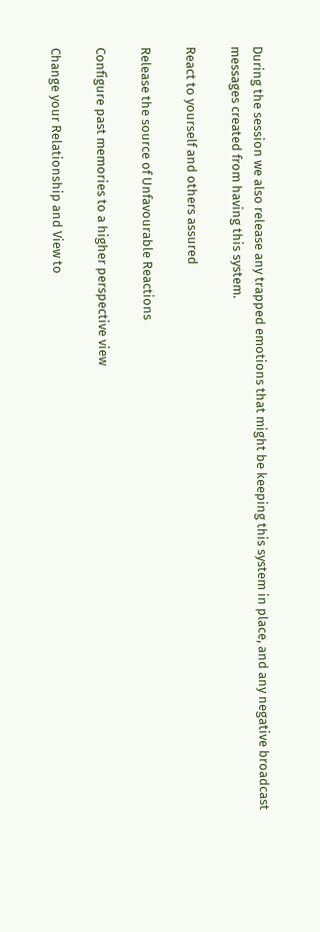During the session we also release any trapped emotions that might be keeping this system in place, and any negative broadcast messages created from having this system.

React to yourself and others assured

Release the source of Unfavourable Reactions

Configure past memories to a higher perspective view

Change your Relationship and View to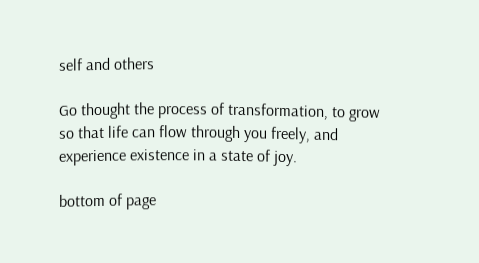self and others

Go thought the process of transformation, to grow so that life can flow through you freely, and experience existence in a state of joy.

bottom of page